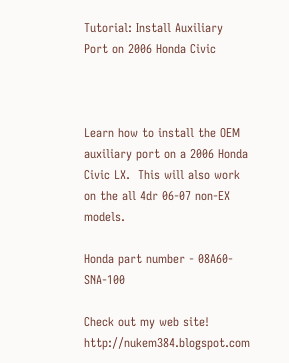Tutorial: Install Auxiliary Port on 2006 Honda Civic



Learn how to install the OEM auxiliary port on a 2006 Honda Civic LX.  This will also work on the all 4dr 06-07 non-EX models.

Honda part number - 08A60-SNA-100

Check out my web site! http://nukem384.blogspot.com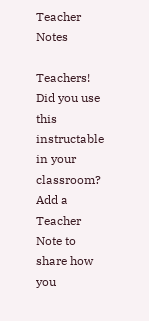Teacher Notes

Teachers! Did you use this instructable in your classroom?
Add a Teacher Note to share how you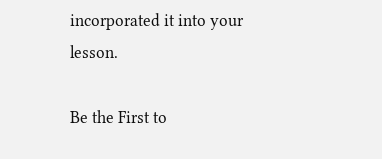incorporated it into your lesson.

Be the First to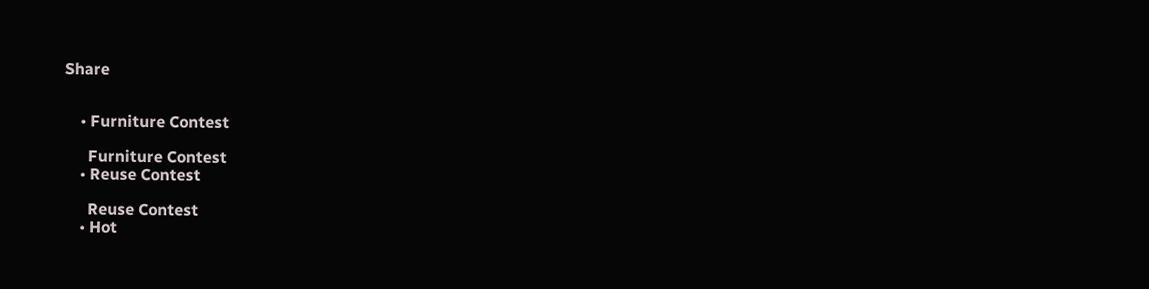Share


    • Furniture Contest

      Furniture Contest
    • Reuse Contest

      Reuse Contest
    • Hot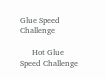Glue Speed Challenge

      Hot Glue Speed Challenge